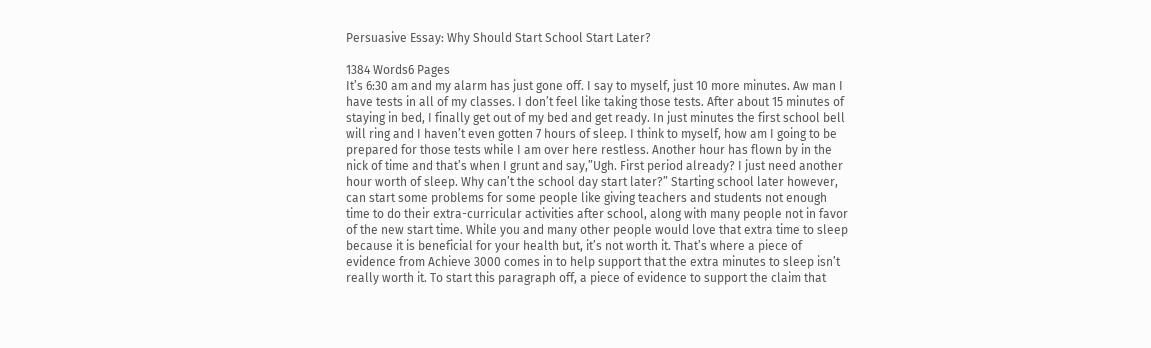Persuasive Essay: Why Should Start School Start Later?

1384 Words6 Pages
It’s 6:30 am and my alarm has just gone off. I say to myself, just 10 more minutes. Aw man I have tests in all of my classes. I don’t feel like taking those tests. After about 15 minutes of staying in bed, I finally get out of my bed and get ready. In just minutes the first school bell will ring and I haven’t even gotten 7 hours of sleep. I think to myself, how am I going to be prepared for those tests while I am over here restless. Another hour has flown by in the nick of time and that’s when I grunt and say,”Ugh. First period already? I just need another hour worth of sleep. Why can’t the school day start later?” Starting school later however, can start some problems for some people like giving teachers and students not enough time to do their extra-curricular activities after school, along with many people not in favor of the new start time. While you and many other people would love that extra time to sleep because it is beneficial for your health but, it’s not worth it. That’s where a piece of evidence from Achieve 3000 comes in to help support that the extra minutes to sleep isn’t really worth it. To start this paragraph off, a piece of evidence to support the claim that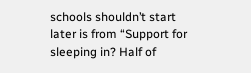schools shouldn’t start later is from “Support for sleeping in? Half of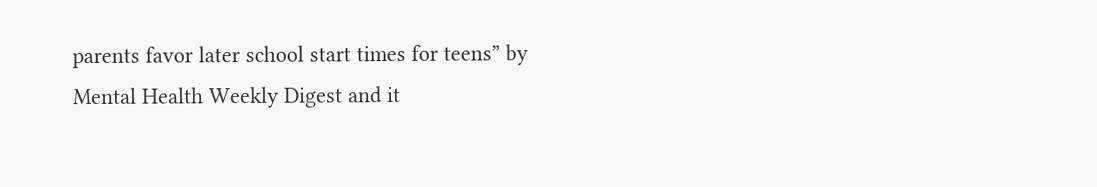parents favor later school start times for teens” by Mental Health Weekly Digest and it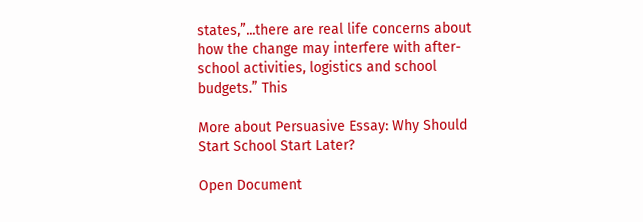states,”...there are real life concerns about how the change may interfere with after-school activities, logistics and school budgets.” This

More about Persuasive Essay: Why Should Start School Start Later?

Open Document